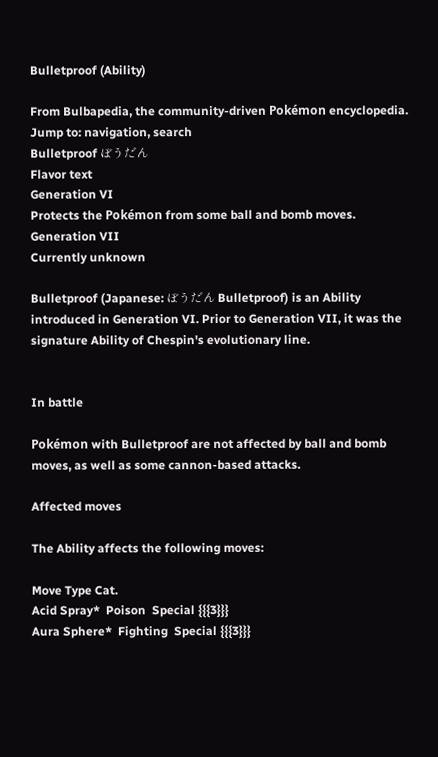Bulletproof (Ability)

From Bulbapedia, the community-driven Pokémon encyclopedia.
Jump to: navigation, search
Bulletproof ぼうだん
Flavor text
Generation VI
Protects the Pokémon from some ball and bomb moves.
Generation VII
Currently unknown

Bulletproof (Japanese: ぼうだん Bulletproof) is an Ability introduced in Generation VI. Prior to Generation VII, it was the signature Ability of Chespin's evolutionary line.


In battle

Pokémon with Bulletproof are not affected by ball and bomb moves, as well as some cannon-based attacks.

Affected moves

The Ability affects the following moves:

Move Type Cat.
Acid Spray*  Poison  Special {{{3}}}
Aura Sphere*  Fighting  Special {{{3}}}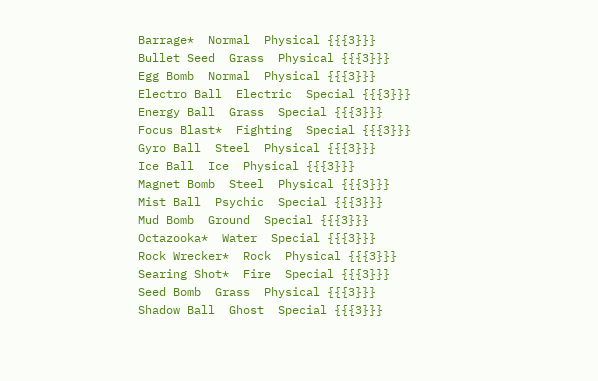Barrage*  Normal  Physical {{{3}}}
Bullet Seed  Grass  Physical {{{3}}}
Egg Bomb  Normal  Physical {{{3}}}
Electro Ball  Electric  Special {{{3}}}
Energy Ball  Grass  Special {{{3}}}
Focus Blast*  Fighting  Special {{{3}}}
Gyro Ball  Steel  Physical {{{3}}}
Ice Ball  Ice  Physical {{{3}}}
Magnet Bomb  Steel  Physical {{{3}}}
Mist Ball  Psychic  Special {{{3}}}
Mud Bomb  Ground  Special {{{3}}}
Octazooka*  Water  Special {{{3}}}
Rock Wrecker*  Rock  Physical {{{3}}}
Searing Shot*  Fire  Special {{{3}}}
Seed Bomb  Grass  Physical {{{3}}}
Shadow Ball  Ghost  Special {{{3}}}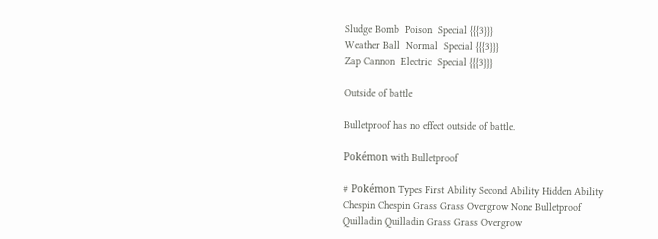Sludge Bomb  Poison  Special {{{3}}}
Weather Ball  Normal  Special {{{3}}}
Zap Cannon  Electric  Special {{{3}}}

Outside of battle

Bulletproof has no effect outside of battle.

Pokémon with Bulletproof

# Pokémon Types First Ability Second Ability Hidden Ability
Chespin Chespin Grass Grass Overgrow None Bulletproof
Quilladin Quilladin Grass Grass Overgrow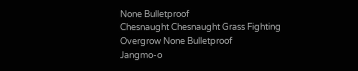None Bulletproof
Chesnaught Chesnaught Grass Fighting Overgrow None Bulletproof
Jangmo-o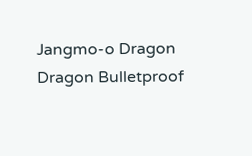Jangmo-o Dragon Dragon Bulletproof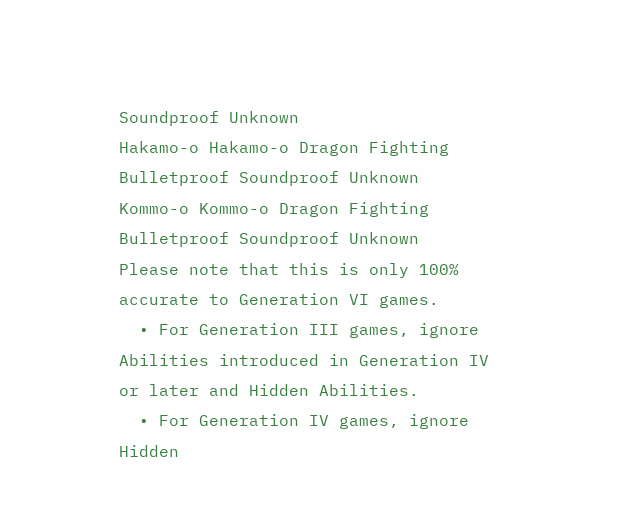Soundproof Unknown
Hakamo-o Hakamo-o Dragon Fighting Bulletproof Soundproof Unknown
Kommo-o Kommo-o Dragon Fighting Bulletproof Soundproof Unknown
Please note that this is only 100% accurate to Generation VI games.
  • For Generation III games, ignore Abilities introduced in Generation IV or later and Hidden Abilities.
  • For Generation IV games, ignore Hidden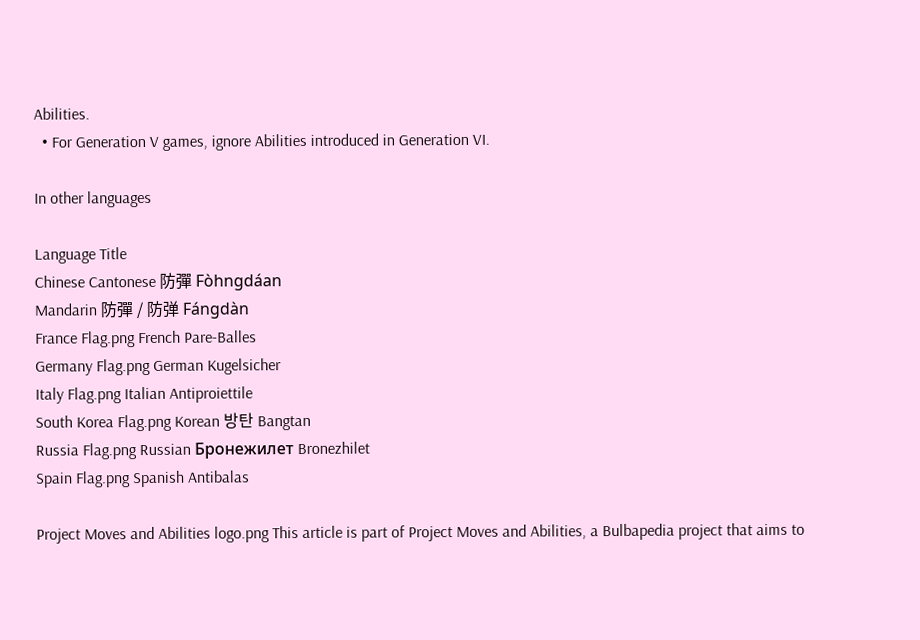Abilities.
  • For Generation V games, ignore Abilities introduced in Generation VI.

In other languages

Language Title
Chinese Cantonese 防彈 Fòhngdáan
Mandarin 防彈 / 防弹 Fángdàn
France Flag.png French Pare-Balles
Germany Flag.png German Kugelsicher
Italy Flag.png Italian Antiproiettile
South Korea Flag.png Korean 방탄 Bangtan
Russia Flag.png Russian Бронежилет Bronezhilet
Spain Flag.png Spanish Antibalas

Project Moves and Abilities logo.png This article is part of Project Moves and Abilities, a Bulbapedia project that aims to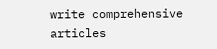write comprehensive articles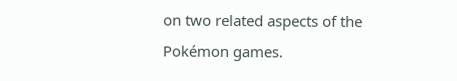on two related aspects of the Pokémon games.